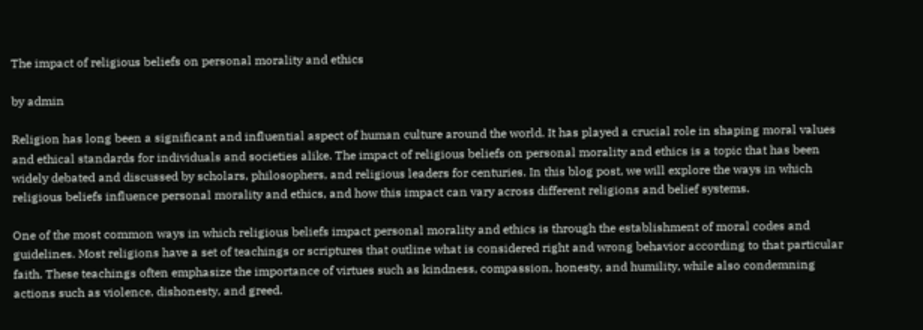The impact of religious beliefs on personal morality and ethics

by admin

Religion has long been a significant and influential aspect of human culture around the world. It has played a crucial role in shaping moral values and ethical standards for individuals and societies alike. The impact of religious beliefs on personal morality and ethics is a topic that has been widely debated and discussed by scholars, philosophers, and religious leaders for centuries. In this blog post, we will explore the ways in which religious beliefs influence personal morality and ethics, and how this impact can vary across different religions and belief systems.

One of the most common ways in which religious beliefs impact personal morality and ethics is through the establishment of moral codes and guidelines. Most religions have a set of teachings or scriptures that outline what is considered right and wrong behavior according to that particular faith. These teachings often emphasize the importance of virtues such as kindness, compassion, honesty, and humility, while also condemning actions such as violence, dishonesty, and greed.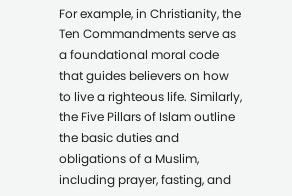For example, in Christianity, the Ten Commandments serve as a foundational moral code that guides believers on how to live a righteous life. Similarly, the Five Pillars of Islam outline the basic duties and obligations of a Muslim, including prayer, fasting, and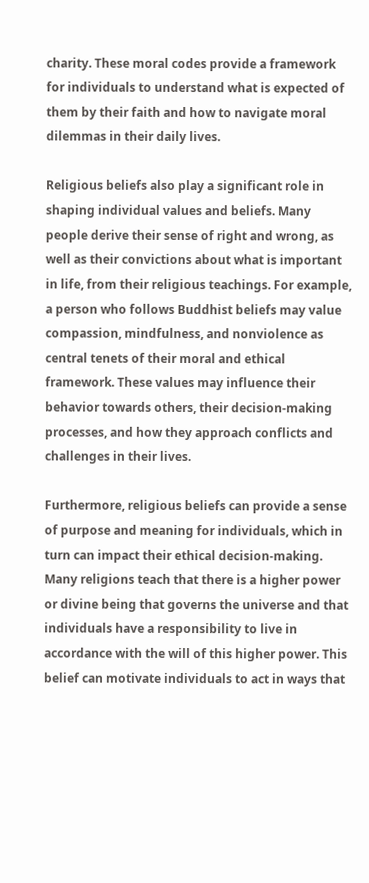charity. These moral codes provide a framework for individuals to understand what is expected of them by their faith and how to navigate moral dilemmas in their daily lives.

Religious beliefs also play a significant role in shaping individual values and beliefs. Many people derive their sense of right and wrong, as well as their convictions about what is important in life, from their religious teachings. For example, a person who follows Buddhist beliefs may value compassion, mindfulness, and nonviolence as central tenets of their moral and ethical framework. These values may influence their behavior towards others, their decision-making processes, and how they approach conflicts and challenges in their lives.

Furthermore, religious beliefs can provide a sense of purpose and meaning for individuals, which in turn can impact their ethical decision-making. Many religions teach that there is a higher power or divine being that governs the universe and that individuals have a responsibility to live in accordance with the will of this higher power. This belief can motivate individuals to act in ways that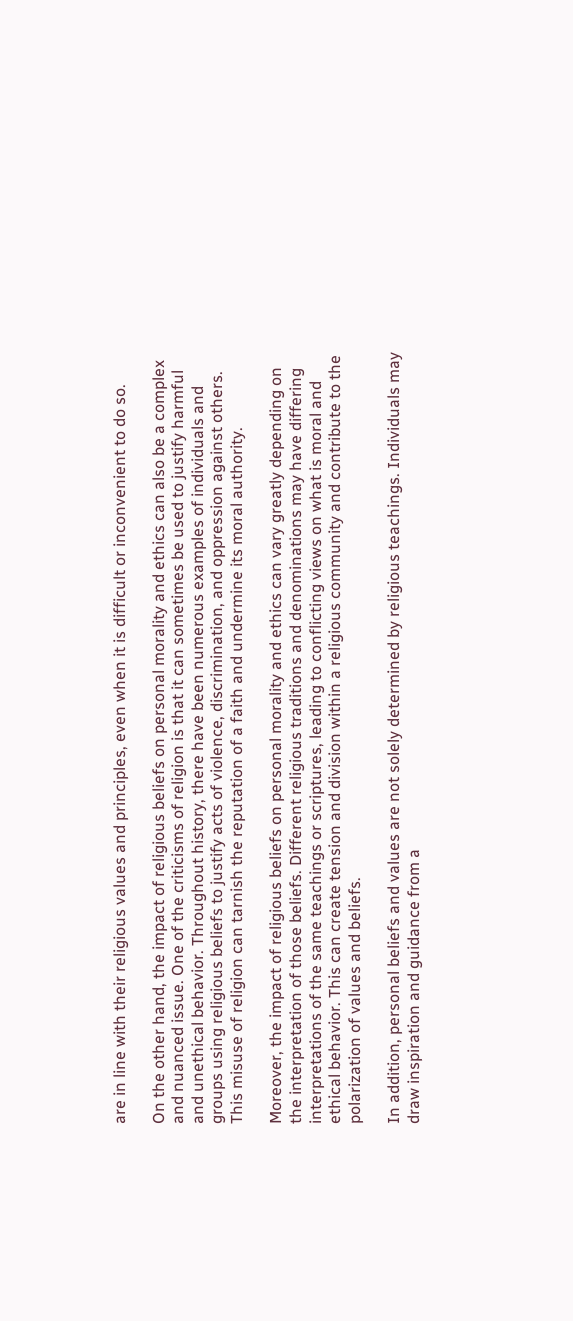are in line with their religious values and principles, even when it is difficult or inconvenient to do so.

On the other hand, the impact of religious beliefs on personal morality and ethics can also be a complex and nuanced issue. One of the criticisms of religion is that it can sometimes be used to justify harmful and unethical behavior. Throughout history, there have been numerous examples of individuals and groups using religious beliefs to justify acts of violence, discrimination, and oppression against others. This misuse of religion can tarnish the reputation of a faith and undermine its moral authority.

Moreover, the impact of religious beliefs on personal morality and ethics can vary greatly depending on the interpretation of those beliefs. Different religious traditions and denominations may have differing interpretations of the same teachings or scriptures, leading to conflicting views on what is moral and ethical behavior. This can create tension and division within a religious community and contribute to the polarization of values and beliefs.

In addition, personal beliefs and values are not solely determined by religious teachings. Individuals may draw inspiration and guidance from a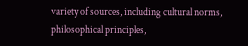variety of sources, including cultural norms, philosophical principles,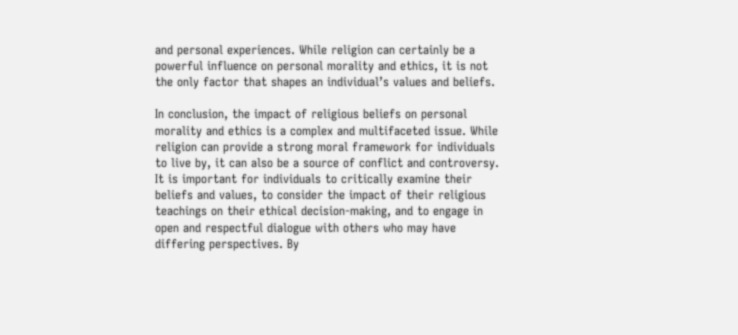and personal experiences. While religion can certainly be a powerful influence on personal morality and ethics, it is not the only factor that shapes an individual’s values and beliefs.

In conclusion, the impact of religious beliefs on personal morality and ethics is a complex and multifaceted issue. While religion can provide a strong moral framework for individuals to live by, it can also be a source of conflict and controversy. It is important for individuals to critically examine their beliefs and values, to consider the impact of their religious teachings on their ethical decision-making, and to engage in open and respectful dialogue with others who may have differing perspectives. By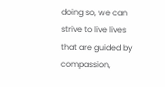doing so, we can strive to live lives that are guided by compassion,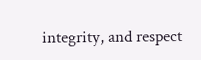integrity, and respect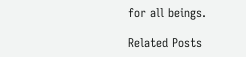for all beings.

Related Posts